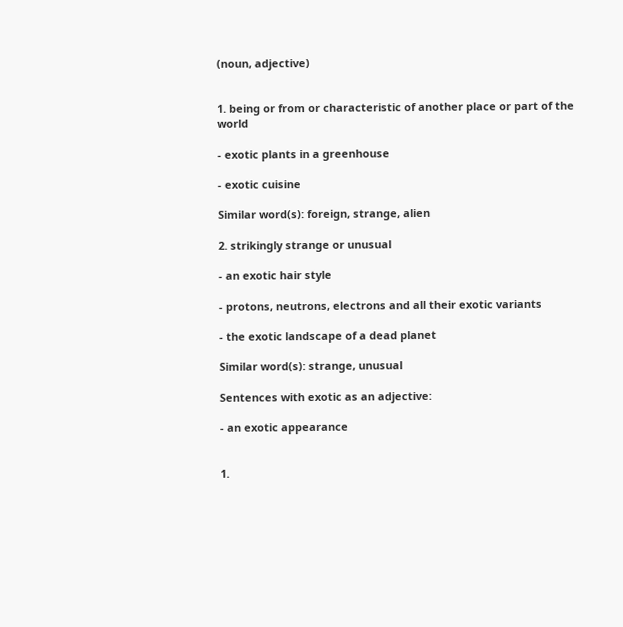(noun, adjective)


1. being or from or characteristic of another place or part of the world

- exotic plants in a greenhouse

- exotic cuisine

Similar word(s): foreign, strange, alien

2. strikingly strange or unusual

- an exotic hair style

- protons, neutrons, electrons and all their exotic variants

- the exotic landscape of a dead planet

Similar word(s): strange, unusual

Sentences with exotic as an adjective:

- an exotic appearance


1.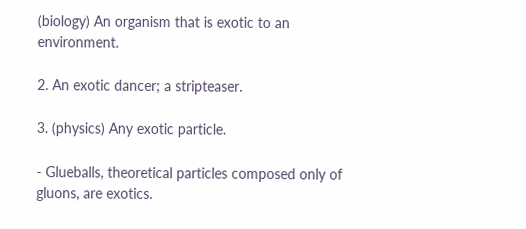(biology) An organism that is exotic to an environment.

2. An exotic dancer; a stripteaser.

3. (physics) Any exotic particle.

- Glueballs, theoretical particles composed only of gluons, are exotics.